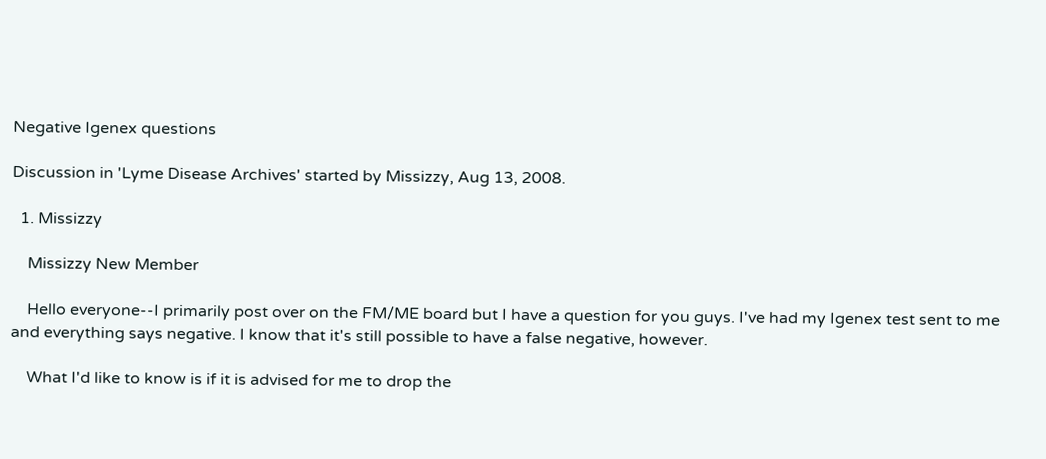Negative Igenex questions

Discussion in 'Lyme Disease Archives' started by Missizzy, Aug 13, 2008.

  1. Missizzy

    Missizzy New Member

    Hello everyone--I primarily post over on the FM/ME board but I have a question for you guys. I've had my Igenex test sent to me and everything says negative. I know that it's still possible to have a false negative, however.

    What I'd like to know is if it is advised for me to drop the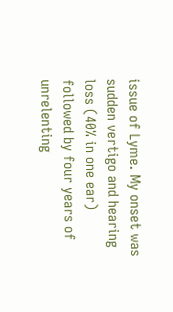issue of Lyme. My onset was sudden vertigo and hearing loss (40% in one ear) followed by four years of unrelenting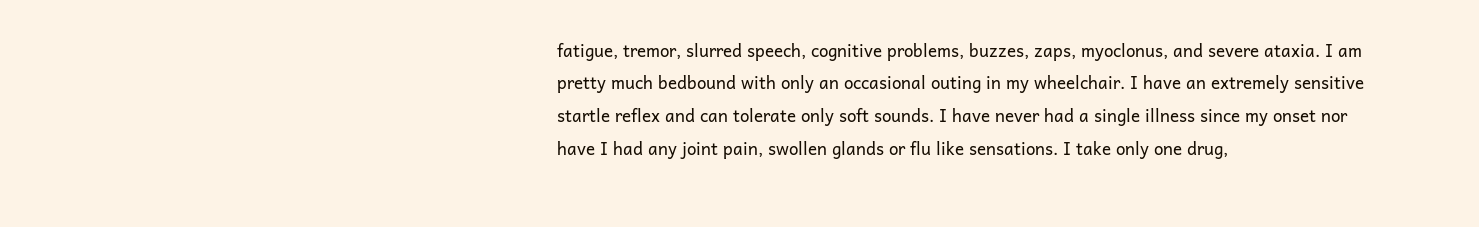fatigue, tremor, slurred speech, cognitive problems, buzzes, zaps, myoclonus, and severe ataxia. I am pretty much bedbound with only an occasional outing in my wheelchair. I have an extremely sensitive startle reflex and can tolerate only soft sounds. I have never had a single illness since my onset nor have I had any joint pain, swollen glands or flu like sensations. I take only one drug,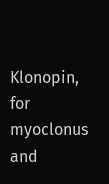Klonopin, for myoclonus and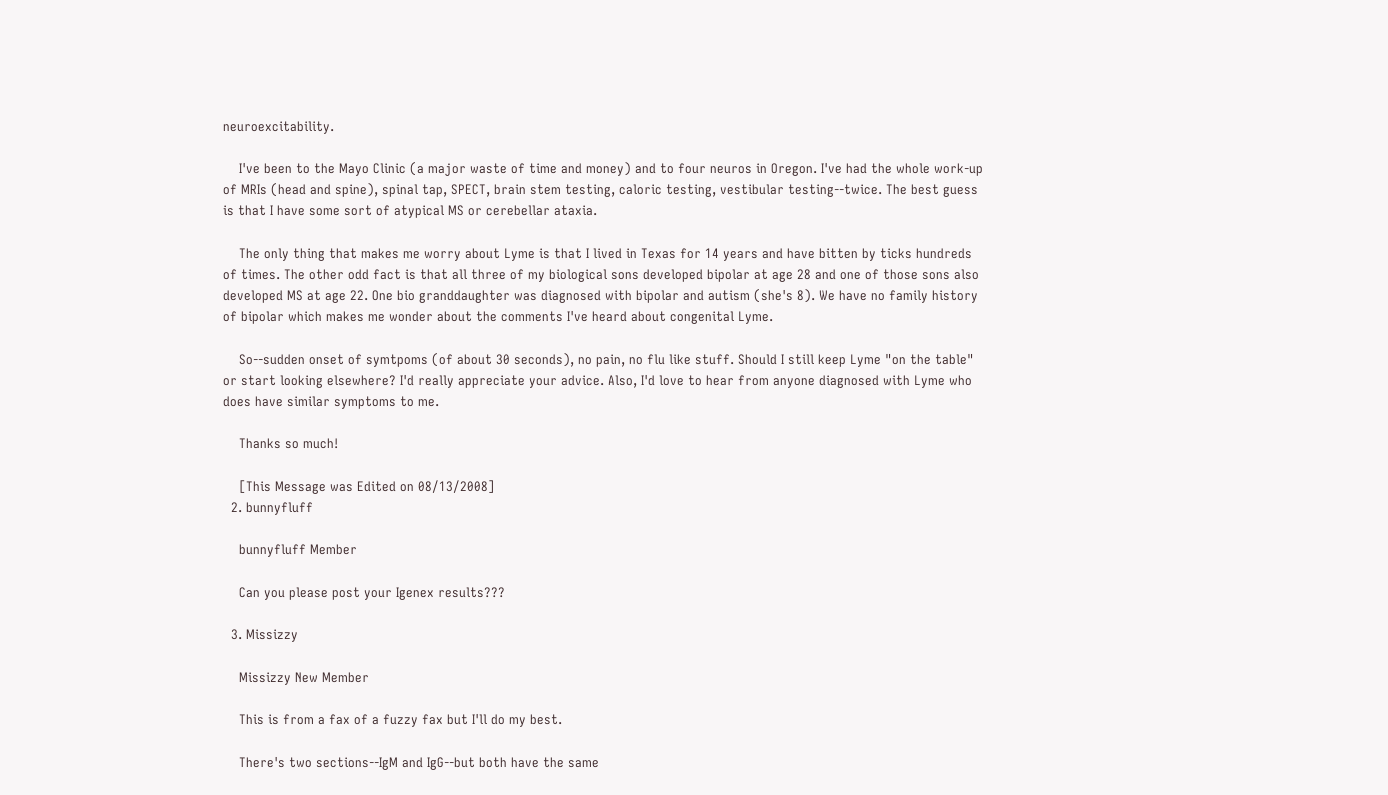neuroexcitability.

    I've been to the Mayo Clinic (a major waste of time and money) and to four neuros in Oregon. I've had the whole work-up of MRIs (head and spine), spinal tap, SPECT, brain stem testing, caloric testing, vestibular testing--twice. The best guess is that I have some sort of atypical MS or cerebellar ataxia.

    The only thing that makes me worry about Lyme is that I lived in Texas for 14 years and have bitten by ticks hundreds of times. The other odd fact is that all three of my biological sons developed bipolar at age 28 and one of those sons also developed MS at age 22. One bio granddaughter was diagnosed with bipolar and autism (she's 8). We have no family history of bipolar which makes me wonder about the comments I've heard about congenital Lyme.

    So--sudden onset of symtpoms (of about 30 seconds), no pain, no flu like stuff. Should I still keep Lyme "on the table" or start looking elsewhere? I'd really appreciate your advice. Also, I'd love to hear from anyone diagnosed with Lyme who does have similar symptoms to me.

    Thanks so much!

    [This Message was Edited on 08/13/2008]
  2. bunnyfluff

    bunnyfluff Member

    Can you please post your Igenex results???

  3. Missizzy

    Missizzy New Member

    This is from a fax of a fuzzy fax but I'll do my best.

    There's two sections--IgM and IgG--but both have the same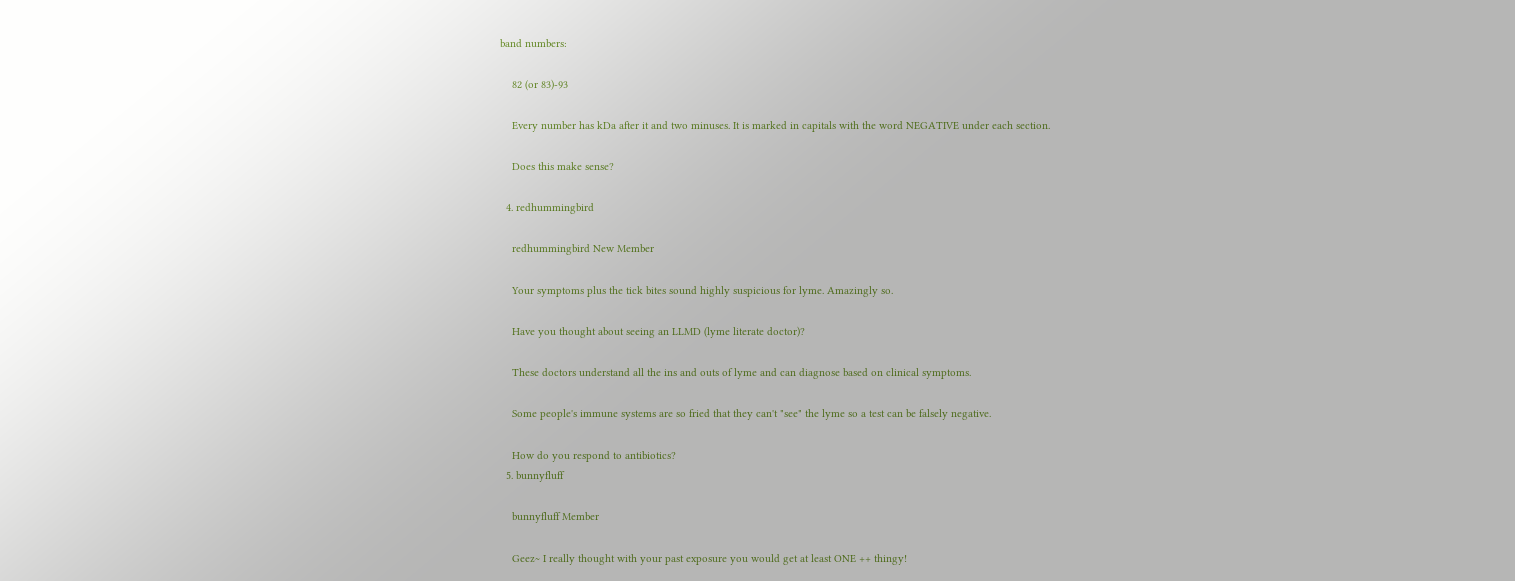band numbers:

    82 (or 83)-93

    Every number has kDa after it and two minuses. It is marked in capitals with the word NEGATIVE under each section.

    Does this make sense?

  4. redhummingbird

    redhummingbird New Member

    Your symptoms plus the tick bites sound highly suspicious for lyme. Amazingly so.

    Have you thought about seeing an LLMD (lyme literate doctor)?

    These doctors understand all the ins and outs of lyme and can diagnose based on clinical symptoms.

    Some people's immune systems are so fried that they can't "see" the lyme so a test can be falsely negative.

    How do you respond to antibiotics?
  5. bunnyfluff

    bunnyfluff Member

    Geez~ I really thought with your past exposure you would get at least ONE ++ thingy!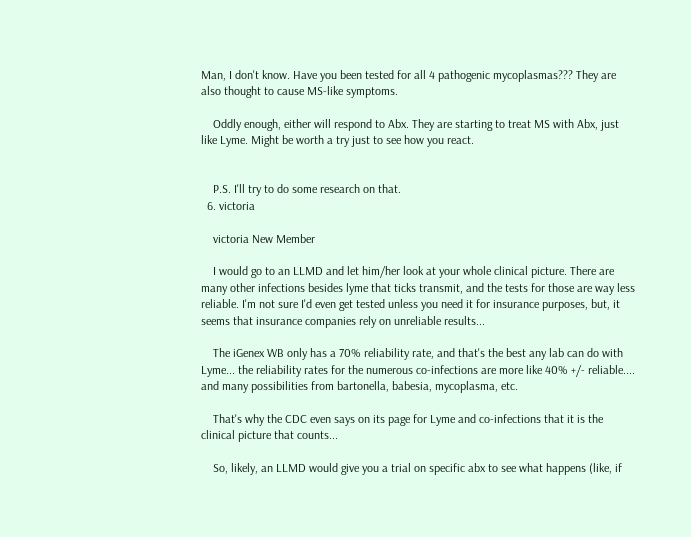Man, I don't know. Have you been tested for all 4 pathogenic mycoplasmas??? They are also thought to cause MS-like symptoms.

    Oddly enough, either will respond to Abx. They are starting to treat MS with Abx, just like Lyme. Might be worth a try just to see how you react.


    P.S. I'll try to do some research on that.
  6. victoria

    victoria New Member

    I would go to an LLMD and let him/her look at your whole clinical picture. There are many other infections besides lyme that ticks transmit, and the tests for those are way less reliable. I'm not sure I'd even get tested unless you need it for insurance purposes, but, it seems that insurance companies rely on unreliable results...

    The iGenex WB only has a 70% reliability rate, and that's the best any lab can do with Lyme... the reliability rates for the numerous co-infections are more like 40% +/- reliable.... and many possibilities from bartonella, babesia, mycoplasma, etc.

    That's why the CDC even says on its page for Lyme and co-infections that it is the clinical picture that counts...

    So, likely, an LLMD would give you a trial on specific abx to see what happens (like, if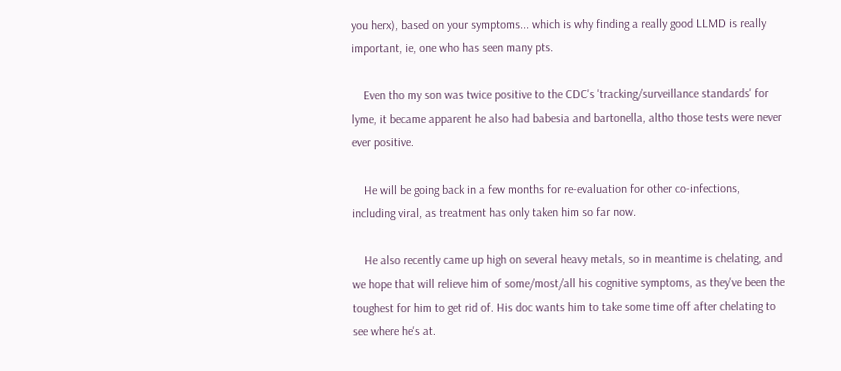you herx), based on your symptoms... which is why finding a really good LLMD is really important, ie, one who has seen many pts.

    Even tho my son was twice positive to the CDC's 'tracking/surveillance standards' for lyme, it became apparent he also had babesia and bartonella, altho those tests were never ever positive.

    He will be going back in a few months for re-evaluation for other co-infections, including viral, as treatment has only taken him so far now.

    He also recently came up high on several heavy metals, so in meantime is chelating, and we hope that will relieve him of some/most/all his cognitive symptoms, as they've been the toughest for him to get rid of. His doc wants him to take some time off after chelating to see where he's at.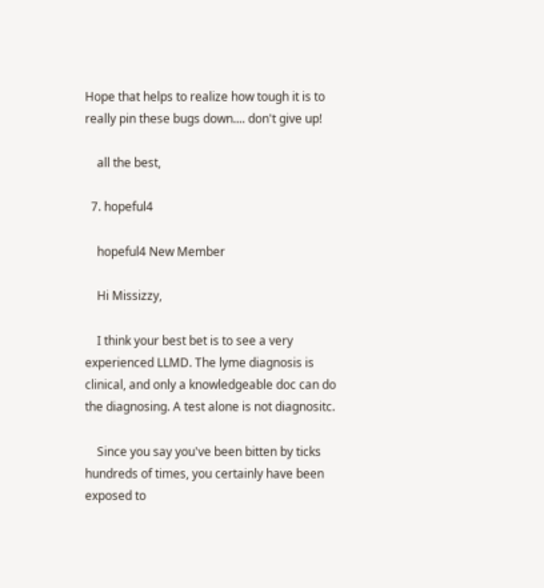Hope that helps to realize how tough it is to really pin these bugs down.... don't give up!

    all the best,

  7. hopeful4

    hopeful4 New Member

    Hi Missizzy,

    I think your best bet is to see a very experienced LLMD. The lyme diagnosis is clinical, and only a knowledgeable doc can do the diagnosing. A test alone is not diagnositc.

    Since you say you've been bitten by ticks hundreds of times, you certainly have been exposed to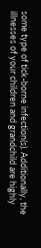some type of tick-borne infection(s). Additionally, the illnesses of your children and grandchild are highly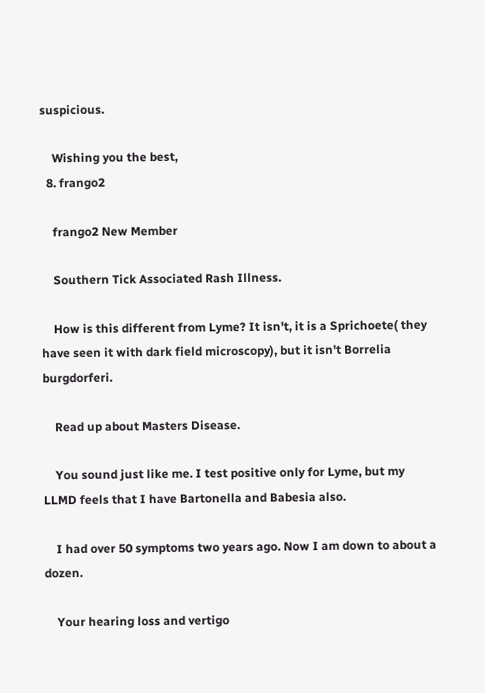suspicious.

    Wishing you the best,
  8. frango2

    frango2 New Member

    Southern Tick Associated Rash Illness.

    How is this different from Lyme? It isn't, it is a Sprichoete( they have seen it with dark field microscopy), but it isn't Borrelia burgdorferi.

    Read up about Masters Disease.

    You sound just like me. I test positive only for Lyme, but my LLMD feels that I have Bartonella and Babesia also.

    I had over 50 symptoms two years ago. Now I am down to about a dozen.

    Your hearing loss and vertigo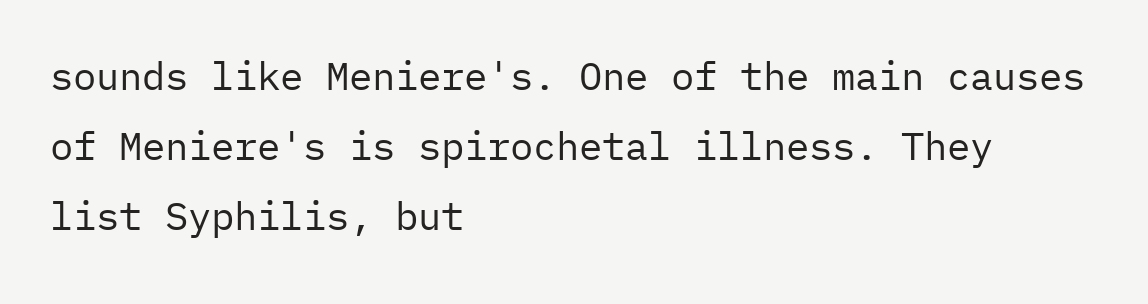sounds like Meniere's. One of the main causes of Meniere's is spirochetal illness. They list Syphilis, but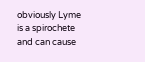obviously Lyme is a spirochete and can cause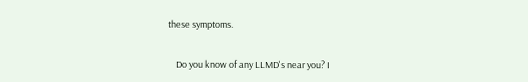these symptoms.

    Do you know of any LLMD's near you? I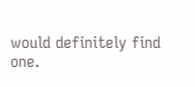would definitely find one.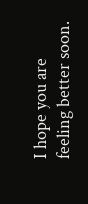I hope you are feeling better soon.